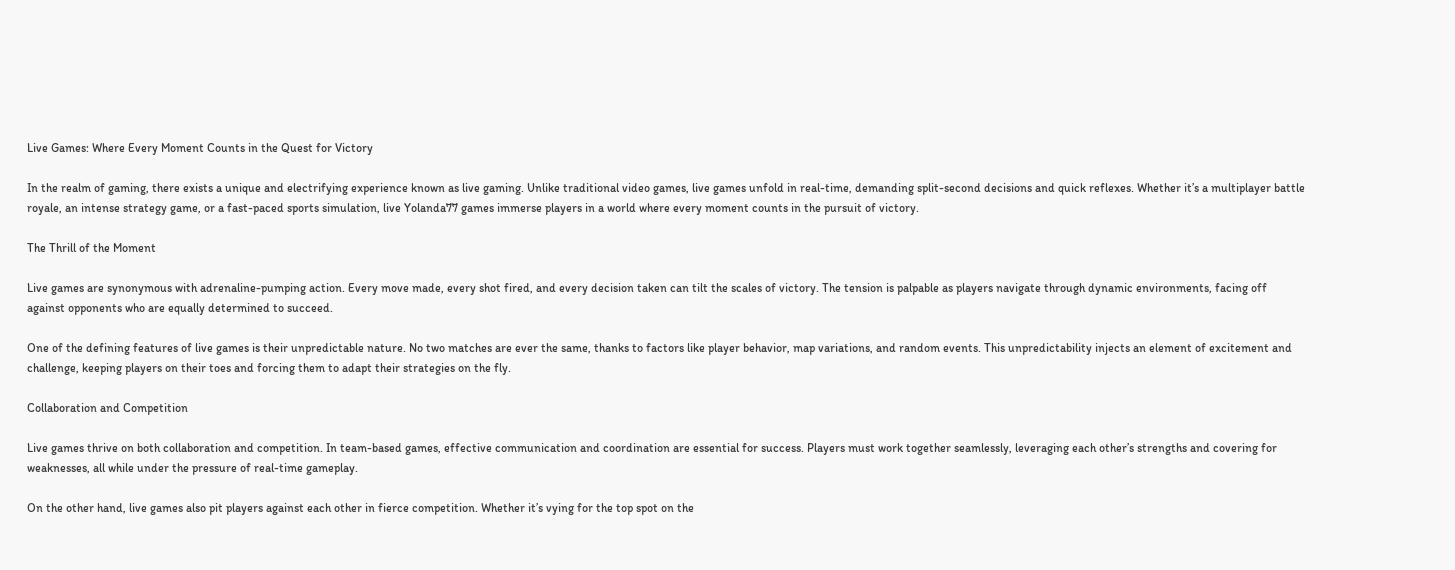Live Games: Where Every Moment Counts in the Quest for Victory

In the realm of gaming, there exists a unique and electrifying experience known as live gaming. Unlike traditional video games, live games unfold in real-time, demanding split-second decisions and quick reflexes. Whether it’s a multiplayer battle royale, an intense strategy game, or a fast-paced sports simulation, live Yolanda77 games immerse players in a world where every moment counts in the pursuit of victory.

The Thrill of the Moment

Live games are synonymous with adrenaline-pumping action. Every move made, every shot fired, and every decision taken can tilt the scales of victory. The tension is palpable as players navigate through dynamic environments, facing off against opponents who are equally determined to succeed.

One of the defining features of live games is their unpredictable nature. No two matches are ever the same, thanks to factors like player behavior, map variations, and random events. This unpredictability injects an element of excitement and challenge, keeping players on their toes and forcing them to adapt their strategies on the fly.

Collaboration and Competition

Live games thrive on both collaboration and competition. In team-based games, effective communication and coordination are essential for success. Players must work together seamlessly, leveraging each other’s strengths and covering for weaknesses, all while under the pressure of real-time gameplay.

On the other hand, live games also pit players against each other in fierce competition. Whether it’s vying for the top spot on the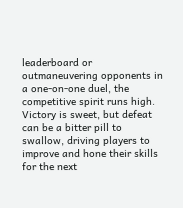leaderboard or outmaneuvering opponents in a one-on-one duel, the competitive spirit runs high. Victory is sweet, but defeat can be a bitter pill to swallow, driving players to improve and hone their skills for the next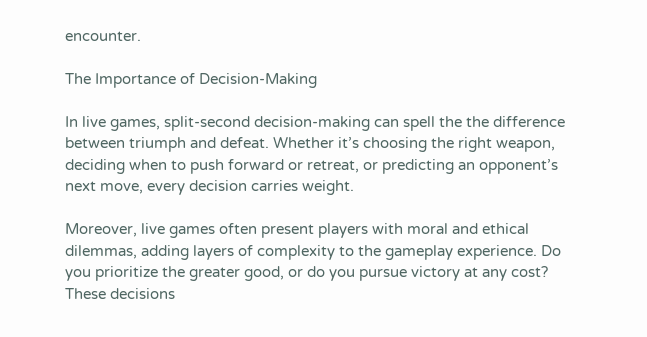encounter.

The Importance of Decision-Making

In live games, split-second decision-making can spell the the difference between triumph and defeat. Whether it’s choosing the right weapon, deciding when to push forward or retreat, or predicting an opponent’s next move, every decision carries weight.

Moreover, live games often present players with moral and ethical dilemmas, adding layers of complexity to the gameplay experience. Do you prioritize the greater good, or do you pursue victory at any cost? These decisions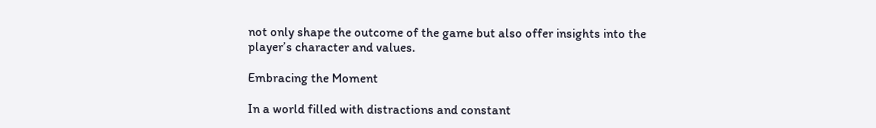not only shape the outcome of the game but also offer insights into the player’s character and values.

Embracing the Moment

In a world filled with distractions and constant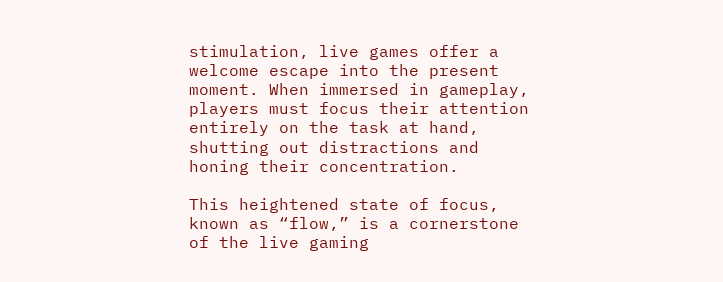stimulation, live games offer a welcome escape into the present moment. When immersed in gameplay, players must focus their attention entirely on the task at hand, shutting out distractions and honing their concentration.

This heightened state of focus, known as “flow,” is a cornerstone of the live gaming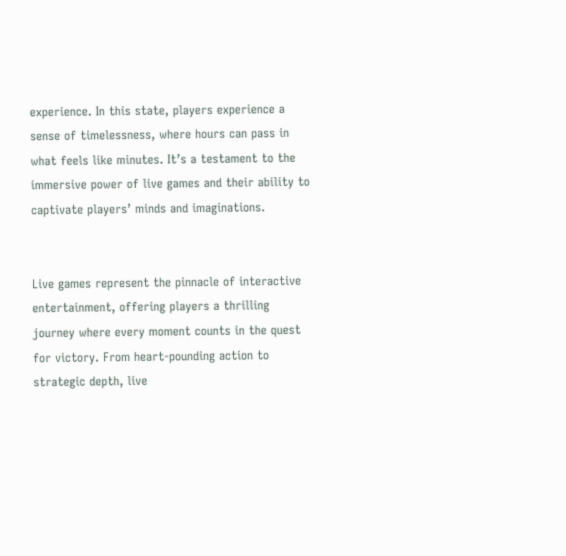experience. In this state, players experience a sense of timelessness, where hours can pass in what feels like minutes. It’s a testament to the immersive power of live games and their ability to captivate players’ minds and imaginations.


Live games represent the pinnacle of interactive entertainment, offering players a thrilling journey where every moment counts in the quest for victory. From heart-pounding action to strategic depth, live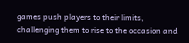games push players to their limits, challenging them to rise to the occasion and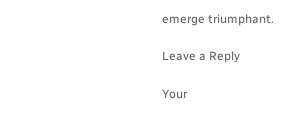emerge triumphant.

Leave a Reply

Your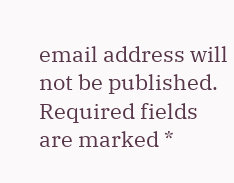email address will not be published. Required fields are marked *